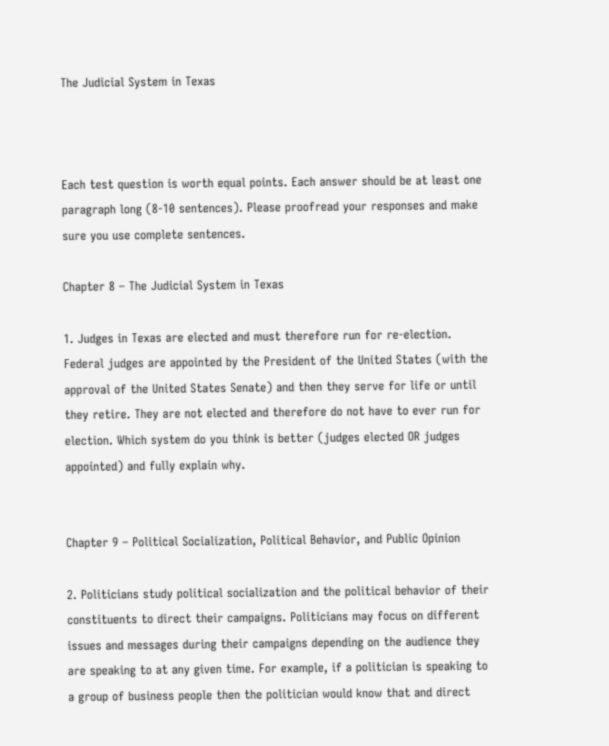The Judicial System in Texas



Each test question is worth equal points. Each answer should be at least one paragraph long (8-10 sentences). Please proofread your responses and make sure you use complete sentences.

Chapter 8 – The Judicial System in Texas

1. Judges in Texas are elected and must therefore run for re-election. Federal judges are appointed by the President of the United States (with the approval of the United States Senate) and then they serve for life or until they retire. They are not elected and therefore do not have to ever run for election. Which system do you think is better (judges elected OR judges appointed) and fully explain why.


Chapter 9 – Political Socialization, Political Behavior, and Public Opinion

2. Politicians study political socialization and the political behavior of their constituents to direct their campaigns. Politicians may focus on different issues and messages during their campaigns depending on the audience they are speaking to at any given time. For example, if a politician is speaking to a group of business people then the politician would know that and direct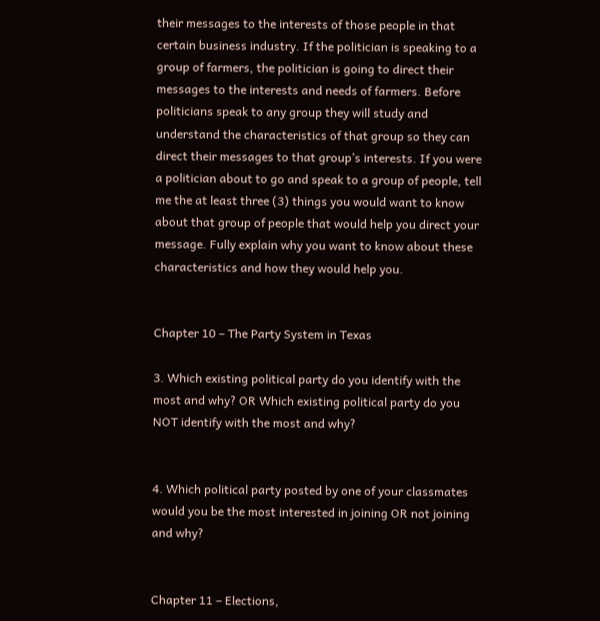their messages to the interests of those people in that certain business industry. If the politician is speaking to a group of farmers, the politician is going to direct their messages to the interests and needs of farmers. Before politicians speak to any group they will study and understand the characteristics of that group so they can direct their messages to that group’s interests. If you were a politician about to go and speak to a group of people, tell me the at least three (3) things you would want to know about that group of people that would help you direct your message. Fully explain why you want to know about these characteristics and how they would help you.


Chapter 10 – The Party System in Texas

3. Which existing political party do you identify with the most and why? OR Which existing political party do you NOT identify with the most and why?


4. Which political party posted by one of your classmates would you be the most interested in joining OR not joining and why?


Chapter 11 – Elections,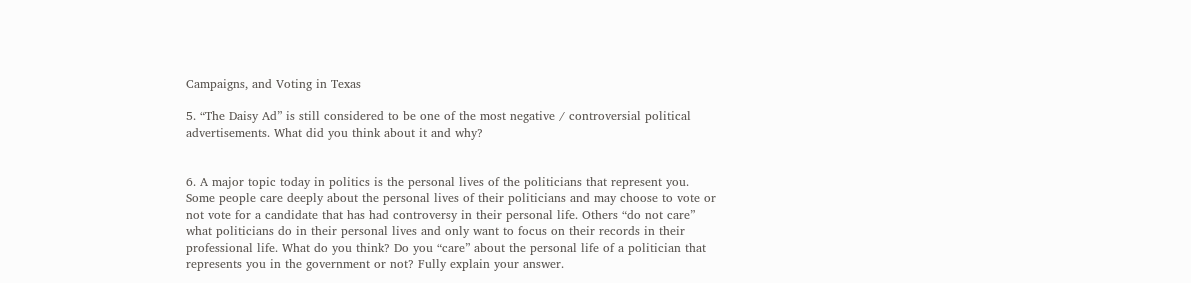Campaigns, and Voting in Texas

5. “The Daisy Ad” is still considered to be one of the most negative / controversial political advertisements. What did you think about it and why?


6. A major topic today in politics is the personal lives of the politicians that represent you. Some people care deeply about the personal lives of their politicians and may choose to vote or not vote for a candidate that has had controversy in their personal life. Others “do not care” what politicians do in their personal lives and only want to focus on their records in their professional life. What do you think? Do you “care” about the personal life of a politician that represents you in the government or not? Fully explain your answer.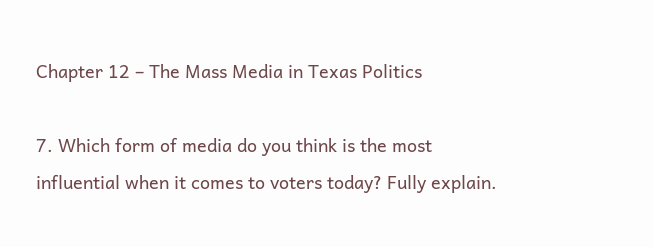Chapter 12 – The Mass Media in Texas Politics

7. Which form of media do you think is the most influential when it comes to voters today? Fully explain.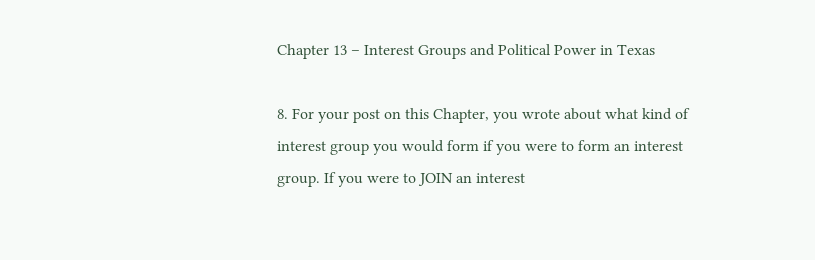Chapter 13 – Interest Groups and Political Power in Texas

8. For your post on this Chapter, you wrote about what kind of interest group you would form if you were to form an interest group. If you were to JOIN an interest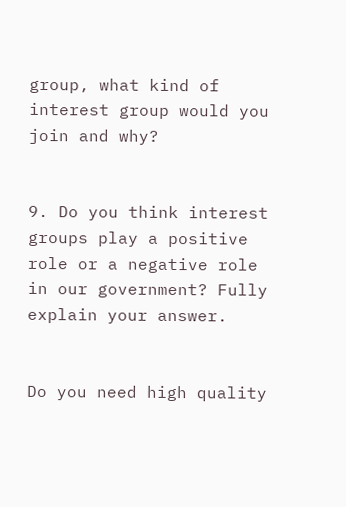group, what kind of interest group would you join and why?


9. Do you think interest groups play a positive role or a negative role in our government? Fully explain your answer.


Do you need high quality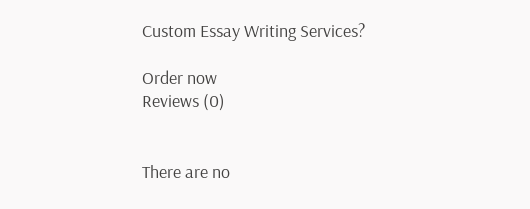Custom Essay Writing Services?

Order now
Reviews (0)


There are no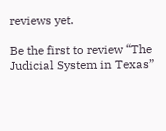reviews yet.

Be the first to review “The Judicial System in Texas”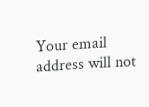Your email address will not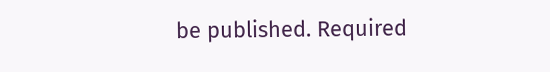be published. Required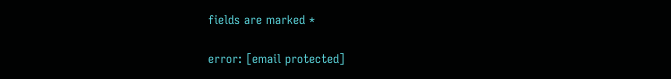fields are marked *

error: [email protected]